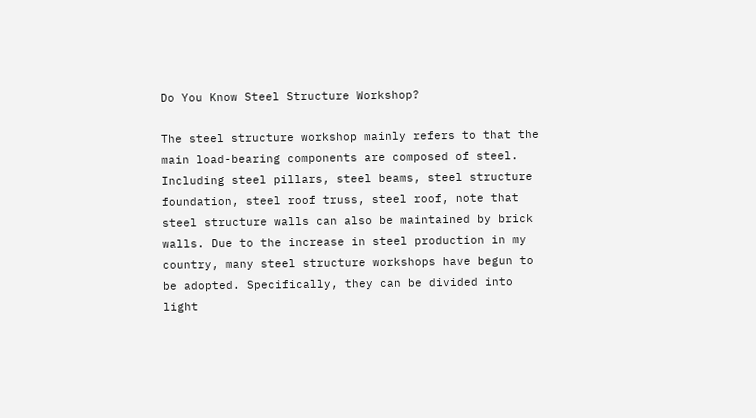Do You Know Steel Structure Workshop?

The steel structure workshop mainly refers to that the main load-bearing components are composed of steel. Including steel pillars, steel beams, steel structure foundation, steel roof truss, steel roof, note that steel structure walls can also be maintained by brick walls. Due to the increase in steel production in my country, many steel structure workshops have begun to be adopted. Specifically, they can be divided into light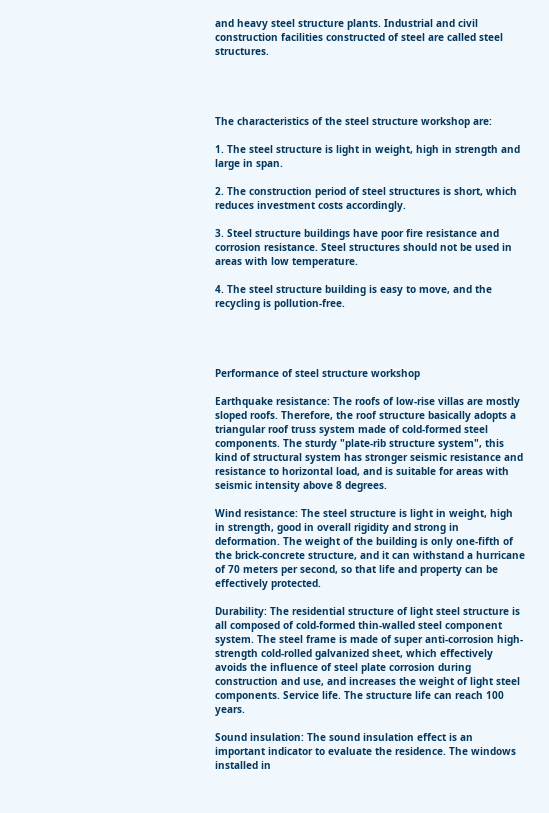and heavy steel structure plants. Industrial and civil construction facilities constructed of steel are called steel structures.




The characteristics of the steel structure workshop are:

1. The steel structure is light in weight, high in strength and large in span.

2. The construction period of steel structures is short, which reduces investment costs accordingly.

3. Steel structure buildings have poor fire resistance and corrosion resistance. Steel structures should not be used in areas with low temperature.

4. The steel structure building is easy to move, and the recycling is pollution-free.




Performance of steel structure workshop

Earthquake resistance: The roofs of low-rise villas are mostly sloped roofs. Therefore, the roof structure basically adopts a triangular roof truss system made of cold-formed steel components. The sturdy "plate-rib structure system", this kind of structural system has stronger seismic resistance and resistance to horizontal load, and is suitable for areas with seismic intensity above 8 degrees.

Wind resistance: The steel structure is light in weight, high in strength, good in overall rigidity and strong in deformation. The weight of the building is only one-fifth of the brick-concrete structure, and it can withstand a hurricane of 70 meters per second, so that life and property can be effectively protected.

Durability: The residential structure of light steel structure is all composed of cold-formed thin-walled steel component system. The steel frame is made of super anti-corrosion high-strength cold-rolled galvanized sheet, which effectively avoids the influence of steel plate corrosion during construction and use, and increases the weight of light steel components. Service life. The structure life can reach 100 years.

Sound insulation: The sound insulation effect is an important indicator to evaluate the residence. The windows installed in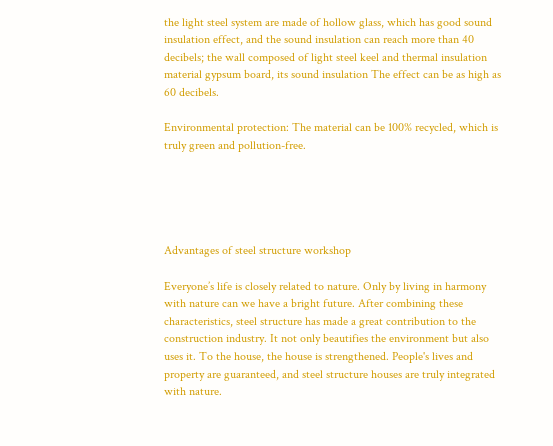the light steel system are made of hollow glass, which has good sound insulation effect, and the sound insulation can reach more than 40 decibels; the wall composed of light steel keel and thermal insulation material gypsum board, its sound insulation The effect can be as high as 60 decibels.

Environmental protection: The material can be 100% recycled, which is truly green and pollution-free.





Advantages of steel structure workshop

Everyone’s life is closely related to nature. Only by living in harmony with nature can we have a bright future. After combining these characteristics, steel structure has made a great contribution to the construction industry. It not only beautifies the environment but also uses it. To the house, the house is strengthened. People's lives and property are guaranteed, and steel structure houses are truly integrated with nature.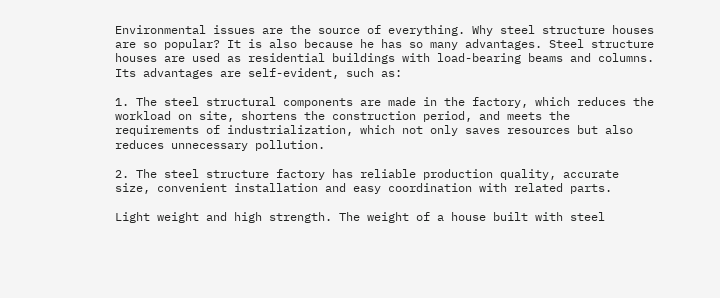Environmental issues are the source of everything. Why steel structure houses are so popular? It is also because he has so many advantages. Steel structure houses are used as residential buildings with load-bearing beams and columns. Its advantages are self-evident, such as:

1. The steel structural components are made in the factory, which reduces the workload on site, shortens the construction period, and meets the requirements of industrialization, which not only saves resources but also reduces unnecessary pollution.

2. The steel structure factory has reliable production quality, accurate size, convenient installation and easy coordination with related parts.

Light weight and high strength. The weight of a house built with steel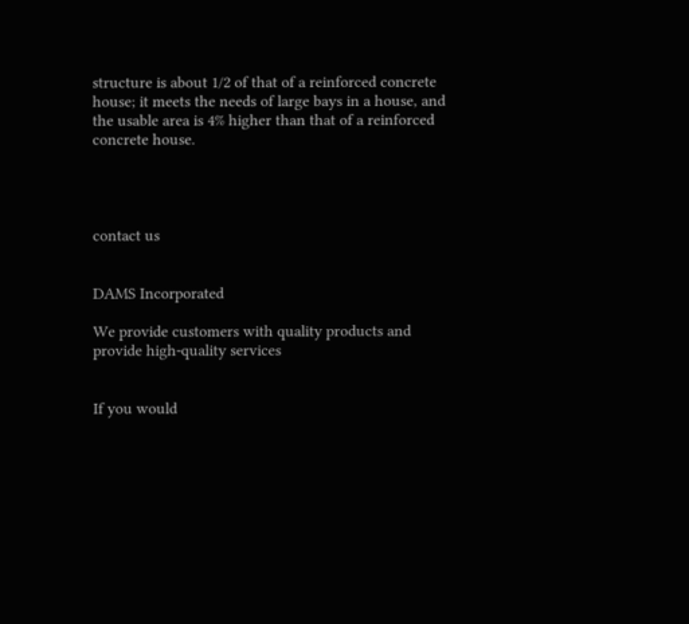structure is about 1/2 of that of a reinforced concrete house; it meets the needs of large bays in a house, and the usable area is 4% higher than that of a reinforced concrete house.




contact us


DAMS Incorporated

We provide customers with quality products and provide high-quality services


If you would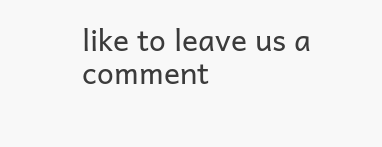like to leave us a comment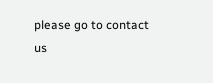please go to contact us